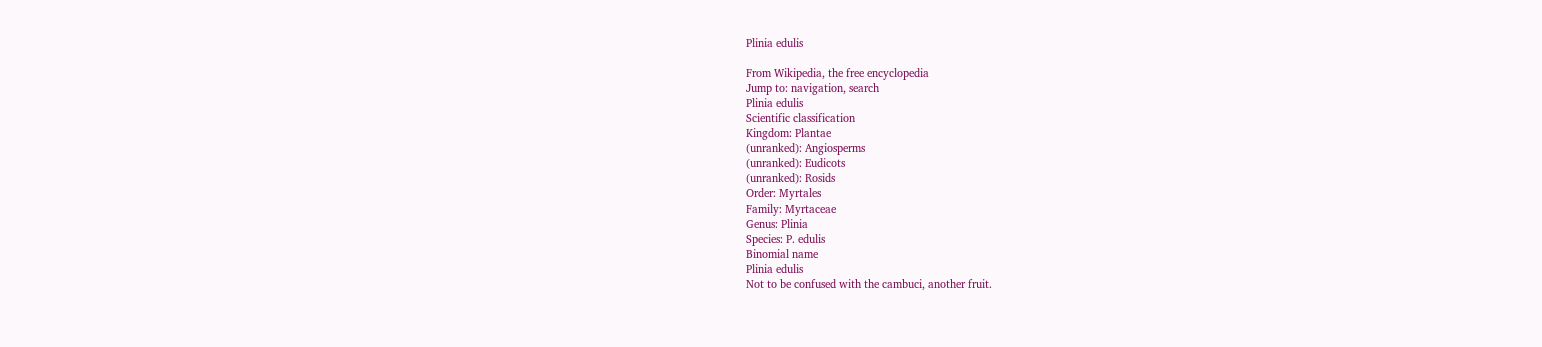Plinia edulis

From Wikipedia, the free encyclopedia
Jump to: navigation, search
Plinia edulis
Scientific classification
Kingdom: Plantae
(unranked): Angiosperms
(unranked): Eudicots
(unranked): Rosids
Order: Myrtales
Family: Myrtaceae
Genus: Plinia
Species: P. edulis
Binomial name
Plinia edulis
Not to be confused with the cambuci, another fruit.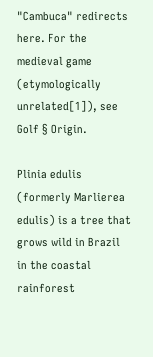"Cambuca" redirects here. For the medieval game (etymologically unrelated[1]), see Golf § Origin.

Plinia edulis (formerly Marlierea edulis) is a tree that grows wild in Brazil in the coastal rainforest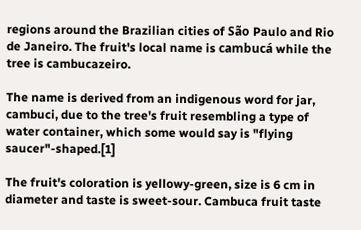regions around the Brazilian cities of São Paulo and Rio de Janeiro. The fruit's local name is cambucá while the tree is cambucazeiro.

The name is derived from an indigenous word for jar, cambuci, due to the tree's fruit resembling a type of water container, which some would say is "flying saucer"-shaped.[1]

The fruit's coloration is yellowy-green, size is 6 cm in diameter and taste is sweet-sour. Cambuca fruit taste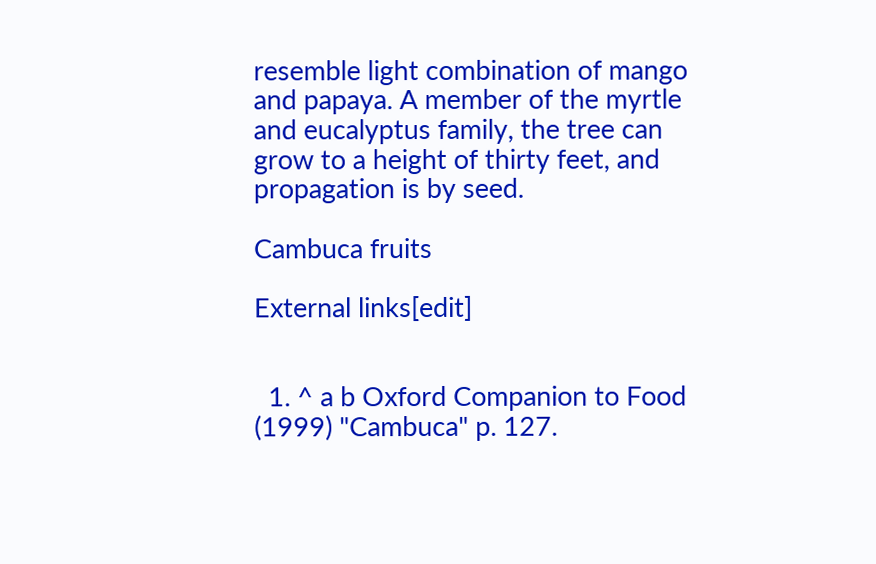resemble light combination of mango and papaya. A member of the myrtle and eucalyptus family, the tree can grow to a height of thirty feet, and propagation is by seed.

Cambuca fruits

External links[edit]


  1. ^ a b Oxford Companion to Food (1999) "Cambuca" p. 127.